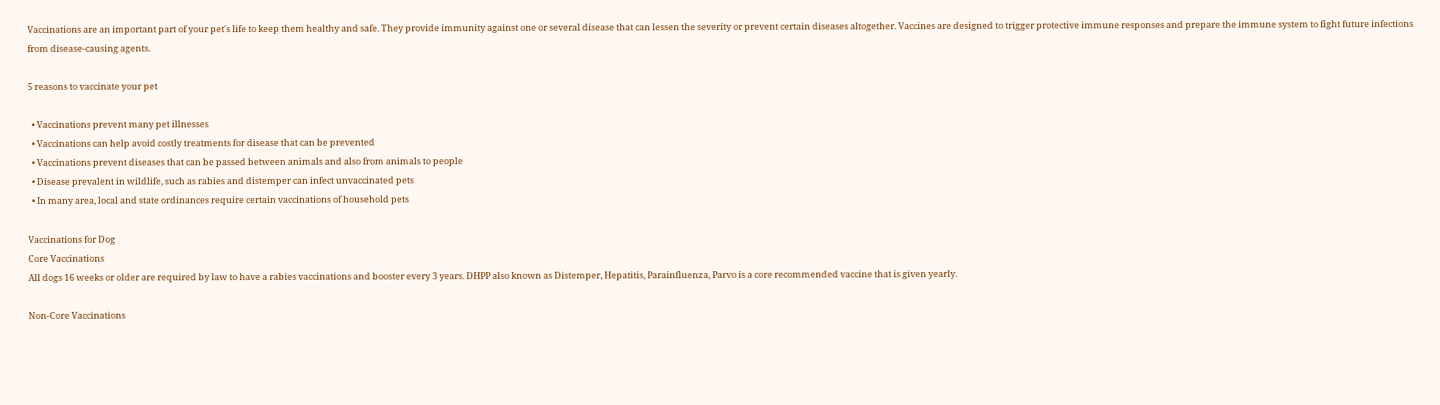Vaccinations are an important part of your pet's life to keep them healthy and safe. They provide immunity against one or several disease that can lessen the severity or prevent certain diseases altogether. Vaccines are designed to trigger protective immune responses and prepare the immune system to fight future infections from disease-causing agents.

5 reasons to vaccinate your pet

  • Vaccinations prevent many pet illnesses
  • Vaccinations can help avoid costly treatments for disease that can be prevented
  • Vaccinations prevent diseases that can be passed between animals and also from animals to people
  • Disease prevalent in wildlife, such as rabies and distemper can infect unvaccinated pets
  • In many area, local and state ordinances require certain vaccinations of household pets

Vaccinations for Dog
Core Vaccinations
All dogs 16 weeks or older are required by law to have a rabies vaccinations and booster every 3 years. DHPP also known as Distemper, Hepatitis, Parainfluenza, Parvo is a core recommended vaccine that is given yearly.

Non-Core Vaccinations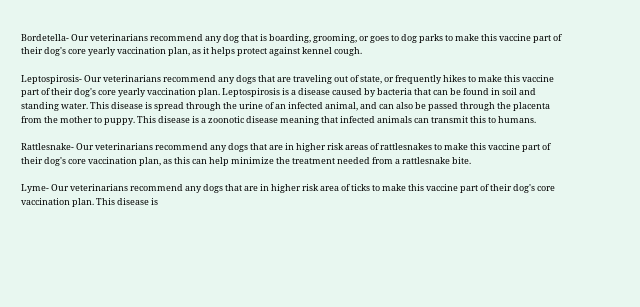Bordetella- Our veterinarians recommend any dog that is boarding, grooming, or goes to dog parks to make this vaccine part of their dog's core yearly vaccination plan, as it helps protect against kennel cough.

Leptospirosis- Our veterinarians recommend any dogs that are traveling out of state, or frequently hikes to make this vaccine part of their dog's core yearly vaccination plan. Leptospirosis is a disease caused by bacteria that can be found in soil and standing water. This disease is spread through the urine of an infected animal, and can also be passed through the placenta from the mother to puppy. This disease is a zoonotic disease meaning that infected animals can transmit this to humans.

Rattlesnake- Our veterinarians recommend any dogs that are in higher risk areas of rattlesnakes to make this vaccine part of their dog's core vaccination plan, as this can help minimize the treatment needed from a rattlesnake bite.

Lyme- Our veterinarians recommend any dogs that are in higher risk area of ticks to make this vaccine part of their dog's core vaccination plan. This disease is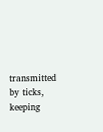transmitted by ticks, keeping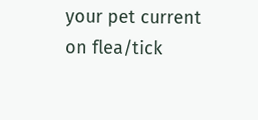your pet current on flea/tick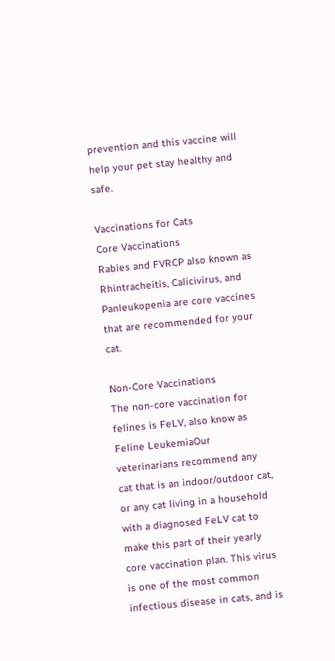prevention and this vaccine will help your pet stay healthy and safe.

Vaccinations for Cats
Core Vaccinations
Rabies and FVRCP also known as Rhintracheitis, Calicivirus, and Panleukopenia are core vaccines that are recommended for your cat.

Non-Core Vaccinations
The non-core vaccination for felines is FeLV, also know as Feline LeukemiaOur veterinarians recommend any cat that is an indoor/outdoor cat, or any cat living in a household with a diagnosed FeLV cat to make this part of their yearly core vaccination plan. This virus is one of the most common infectious disease in cats, and is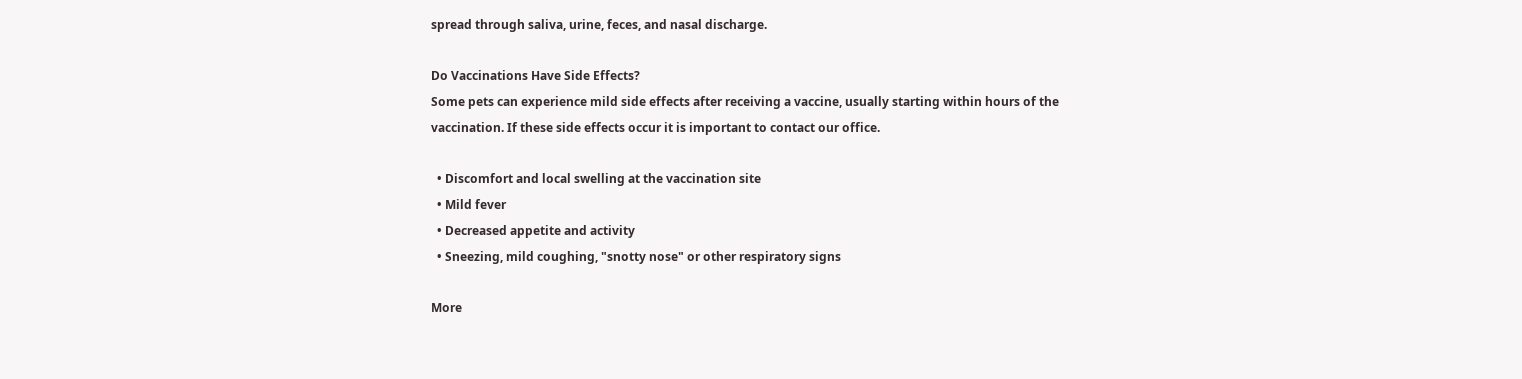spread through saliva, urine, feces, and nasal discharge.

Do Vaccinations Have Side Effects?
Some pets can experience mild side effects after receiving a vaccine, usually starting within hours of the vaccination. If these side effects occur it is important to contact our office.

  • Discomfort and local swelling at the vaccination site
  • Mild fever
  • Decreased appetite and activity
  • Sneezing, mild coughing, "snotty nose" or other respiratory signs

More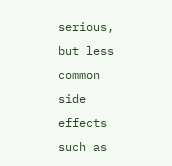serious, but less common side effects such as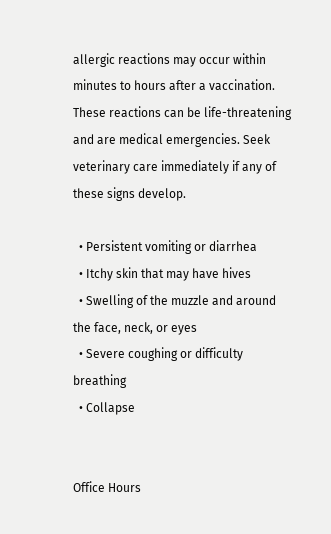allergic reactions may occur within minutes to hours after a vaccination. These reactions can be life-threatening and are medical emergencies. Seek veterinary care immediately if any of these signs develop.

  • Persistent vomiting or diarrhea
  • Itchy skin that may have hives
  • Swelling of the muzzle and around the face, neck, or eyes
  • Severe coughing or difficulty breathing
  • Collapse


Office Hours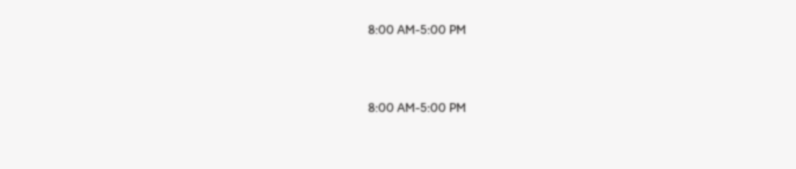8:00 AM-5:00 PM


8:00 AM-5:00 PM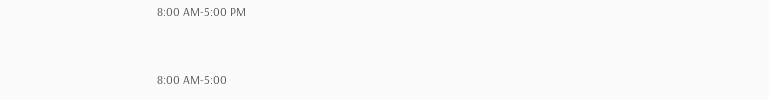8:00 AM-5:00 PM


8:00 AM-5:00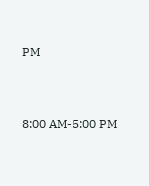PM


8:00 AM-5:00 PM